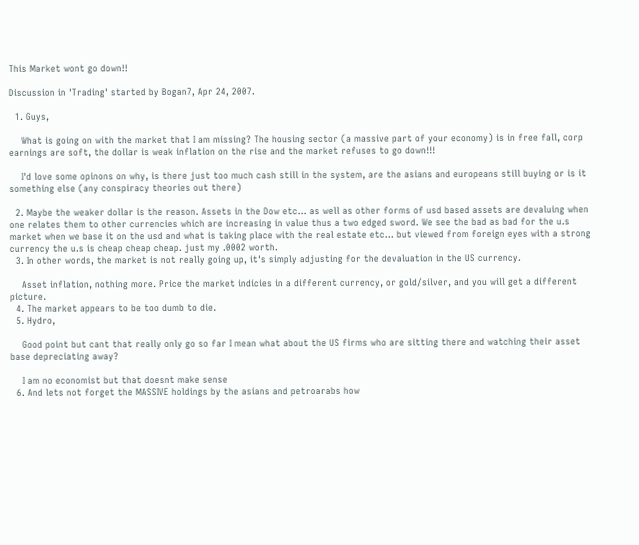This Market wont go down!!

Discussion in 'Trading' started by Bogan7, Apr 24, 2007.

  1. Guys,

    What is going on with the market that I am missing? The housing sector (a massive part of your economy) is in free fall, corp earnings are soft, the dollar is weak inflation on the rise and the market refuses to go down!!!

    I'd love some opinons on why, is there just too much cash still in the system, are the asians and europeans still buying or is it something else (any conspiracy theories out there)

  2. Maybe the weaker dollar is the reason. Assets in the Dow etc... as well as other forms of usd based assets are devaluing when one relates them to other currencies which are increasing in value thus a two edged sword. We see the bad as bad for the u.s market when we base it on the usd and what is taking place with the real estate etc... but viewed from foreign eyes with a strong currency the u.s is cheap cheap cheap. just my .0002 worth.
  3. In other words, the market is not really going up, it's simply adjusting for the devaluation in the US currency.

    Asset inflation, nothing more. Price the market indicies in a different currency, or gold/silver, and you will get a different picture.
  4. The market appears to be too dumb to die.
  5. Hydro,

    Good point but cant that really only go so far I mean what about the US firms who are sitting there and watching their asset base depreciating away?

    I am no economist but that doesnt make sense
  6. And lets not forget the MASSIVE holdings by the asians and petroarabs how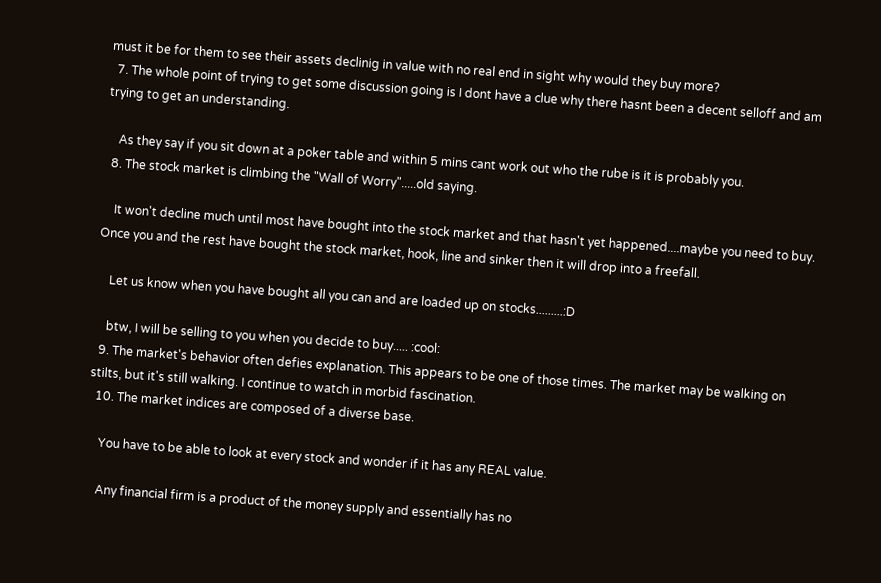must it be for them to see their assets declinig in value with no real end in sight why would they buy more?
  7. The whole point of trying to get some discussion going is I dont have a clue why there hasnt been a decent selloff and am trying to get an understanding.

    As they say if you sit down at a poker table and within 5 mins cant work out who the rube is it is probably you.
  8. The stock market is climbing the "Wall of Worry".....old saying.

    It won't decline much until most have bought into the stock market and that hasn't yet happened....maybe you need to buy. Once you and the rest have bought the stock market, hook, line and sinker then it will drop into a freefall.

    Let us know when you have bought all you can and are loaded up on stocks.........:D

    btw, I will be selling to you when you decide to buy..... :cool:
  9. The market's behavior often defies explanation. This appears to be one of those times. The market may be walking on stilts, but it's still walking. I continue to watch in morbid fascination.
  10. The market indices are composed of a diverse base.

    You have to be able to look at every stock and wonder if it has any REAL value.

    Any financial firm is a product of the money supply and essentially has no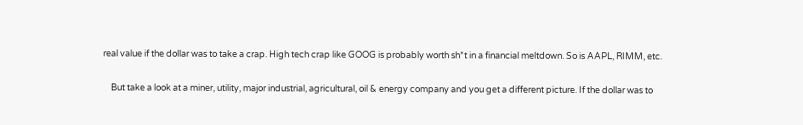real value if the dollar was to take a crap. High tech crap like GOOG is probably worth sh*t in a financial meltdown. So is AAPL, RIMM, etc.

    But take a look at a miner, utility, major industrial, agricultural, oil & energy company and you get a different picture. If the dollar was to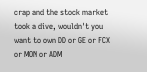crap and the stock market took a dive, wouldn't you want to own DD or GE or FCX or MON or ADM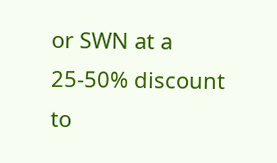or SWN at a 25-50% discount to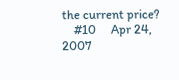the current price?
    #10     Apr 24, 2007